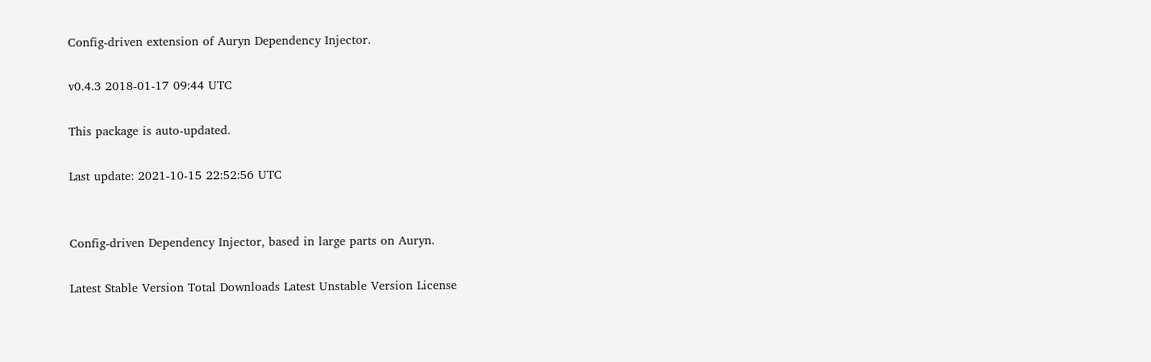Config-driven extension of Auryn Dependency Injector.

v0.4.3 2018-01-17 09:44 UTC

This package is auto-updated.

Last update: 2021-10-15 22:52:56 UTC


Config-driven Dependency Injector, based in large parts on Auryn.

Latest Stable Version Total Downloads Latest Unstable Version License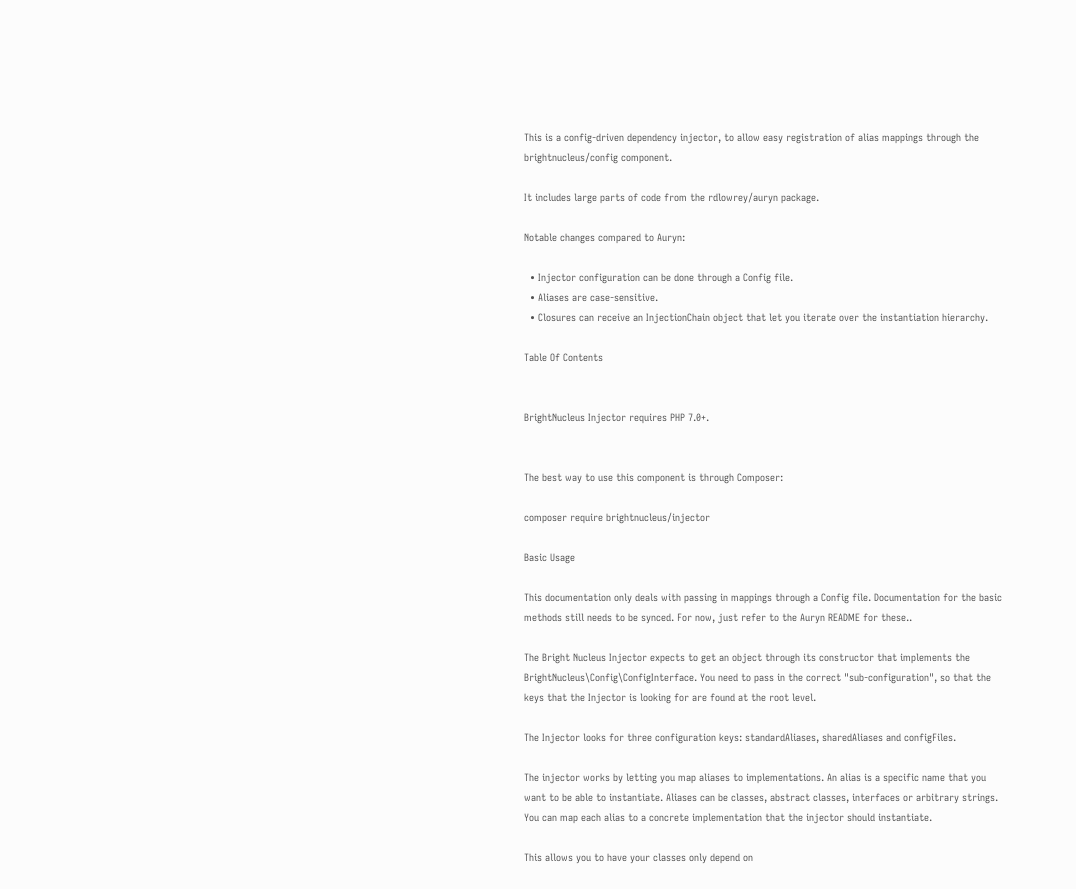This is a config-driven dependency injector, to allow easy registration of alias mappings through the brightnucleus/config component.

It includes large parts of code from the rdlowrey/auryn package.

Notable changes compared to Auryn:

  • Injector configuration can be done through a Config file.
  • Aliases are case-sensitive.
  • Closures can receive an InjectionChain object that let you iterate over the instantiation hierarchy.

Table Of Contents


BrightNucleus Injector requires PHP 7.0+.


The best way to use this component is through Composer:

composer require brightnucleus/injector

Basic Usage

This documentation only deals with passing in mappings through a Config file. Documentation for the basic methods still needs to be synced. For now, just refer to the Auryn README for these..

The Bright Nucleus Injector expects to get an object through its constructor that implements the BrightNucleus\Config\ConfigInterface. You need to pass in the correct "sub-configuration", so that the keys that the Injector is looking for are found at the root level.

The Injector looks for three configuration keys: standardAliases, sharedAliases and configFiles.

The injector works by letting you map aliases to implementations. An alias is a specific name that you want to be able to instantiate. Aliases can be classes, abstract classes, interfaces or arbitrary strings. You can map each alias to a concrete implementation that the injector should instantiate.

This allows you to have your classes only depend on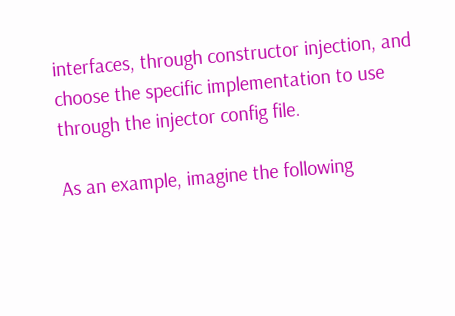interfaces, through constructor injection, and choose the specific implementation to use through the injector config file.

As an example, imagine the following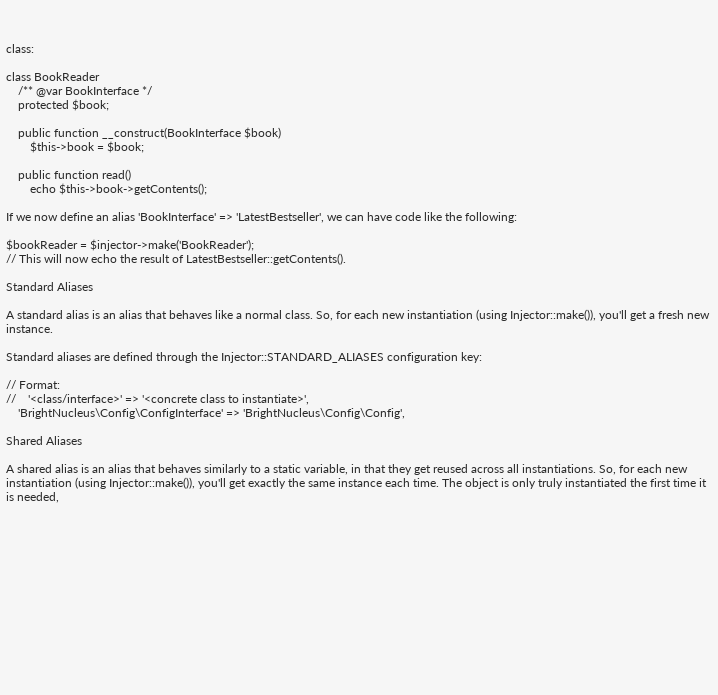class:

class BookReader
    /** @var BookInterface */
    protected $book;

    public function __construct(BookInterface $book)
        $this->book = $book;

    public function read()
        echo $this->book->getContents();

If we now define an alias 'BookInterface' => 'LatestBestseller', we can have code like the following:

$bookReader = $injector->make('BookReader');
// This will now echo the result of LatestBestseller::getContents().

Standard Aliases

A standard alias is an alias that behaves like a normal class. So, for each new instantiation (using Injector::make()), you'll get a fresh new instance.

Standard aliases are defined through the Injector::STANDARD_ALIASES configuration key:

// Format:
//    '<class/interface>' => '<concrete class to instantiate>',
    'BrightNucleus\Config\ConfigInterface' => 'BrightNucleus\Config\Config',

Shared Aliases

A shared alias is an alias that behaves similarly to a static variable, in that they get reused across all instantiations. So, for each new instantiation (using Injector::make()), you'll get exactly the same instance each time. The object is only truly instantiated the first time it is needed,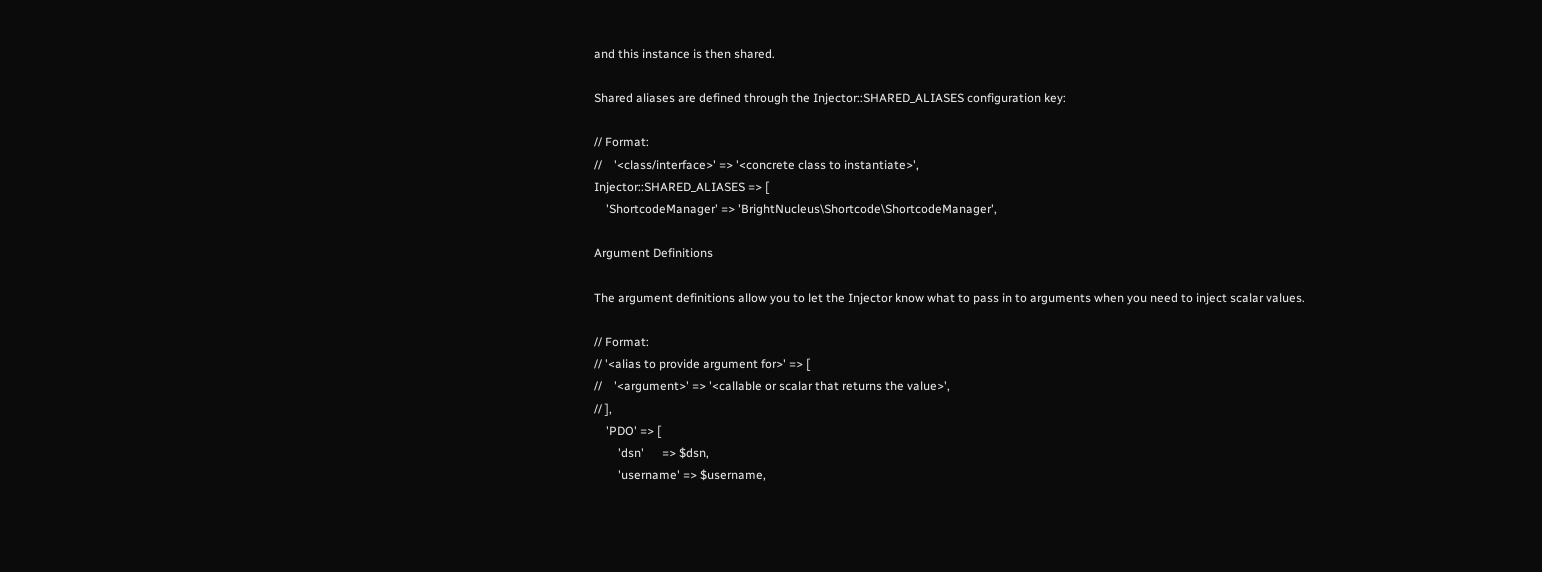and this instance is then shared.

Shared aliases are defined through the Injector::SHARED_ALIASES configuration key:

// Format:
//    '<class/interface>' => '<concrete class to instantiate>',
Injector::SHARED_ALIASES => [
    'ShortcodeManager' => 'BrightNucleus\Shortcode\ShortcodeManager',

Argument Definitions

The argument definitions allow you to let the Injector know what to pass in to arguments when you need to inject scalar values.

// Format:
// '<alias to provide argument for>' => [
//    '<argument>' => '<callable or scalar that returns the value>',
// ],
    'PDO' => [
        'dsn'      => $dsn,
        'username' => $username,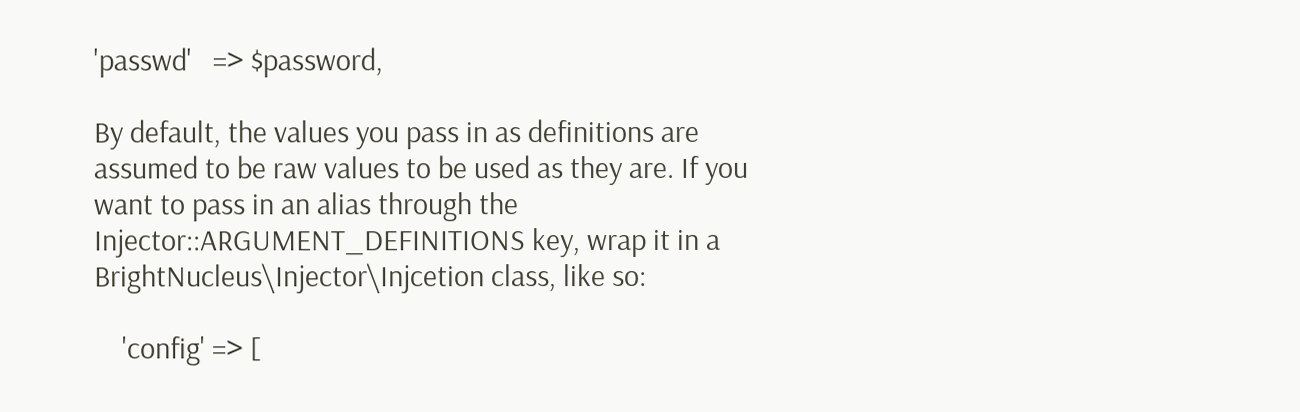'passwd'   => $password,

By default, the values you pass in as definitions are assumed to be raw values to be used as they are. If you want to pass in an alias through the Injector::ARGUMENT_DEFINITIONS key, wrap it in a BrightNucleus\Injector\Injcetion class, like so:

    'config' => [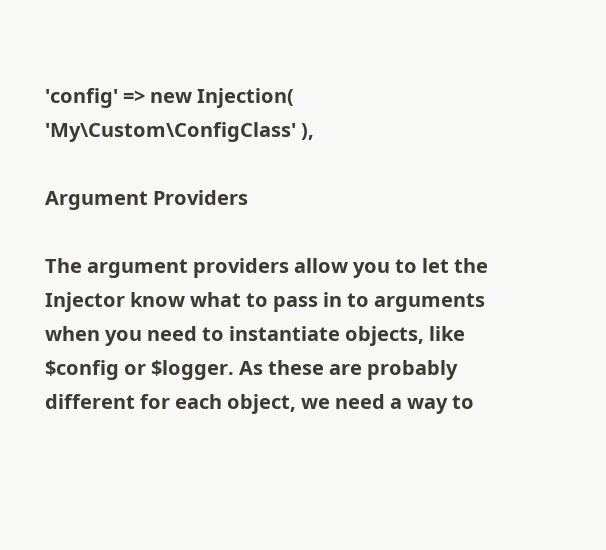'config' => new Injection( 'My\Custom\ConfigClass' ),

Argument Providers

The argument providers allow you to let the Injector know what to pass in to arguments when you need to instantiate objects, like $config or $logger. As these are probably different for each object, we need a way to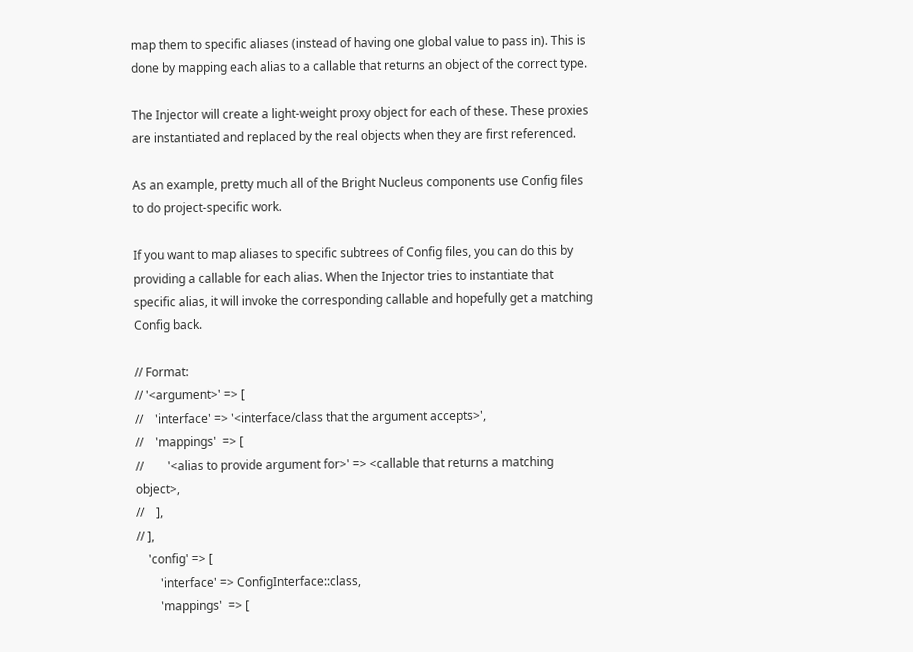map them to specific aliases (instead of having one global value to pass in). This is done by mapping each alias to a callable that returns an object of the correct type.

The Injector will create a light-weight proxy object for each of these. These proxies are instantiated and replaced by the real objects when they are first referenced.

As an example, pretty much all of the Bright Nucleus components use Config files to do project-specific work.

If you want to map aliases to specific subtrees of Config files, you can do this by providing a callable for each alias. When the Injector tries to instantiate that specific alias, it will invoke the corresponding callable and hopefully get a matching Config back.

// Format:
// '<argument>' => [
//    'interface' => '<interface/class that the argument accepts>',
//    'mappings'  => [
//        '<alias to provide argument for>' => <callable that returns a matching object>,
//    ],
// ],
    'config' => [
        'interface' => ConfigInterface::class,
        'mappings'  => [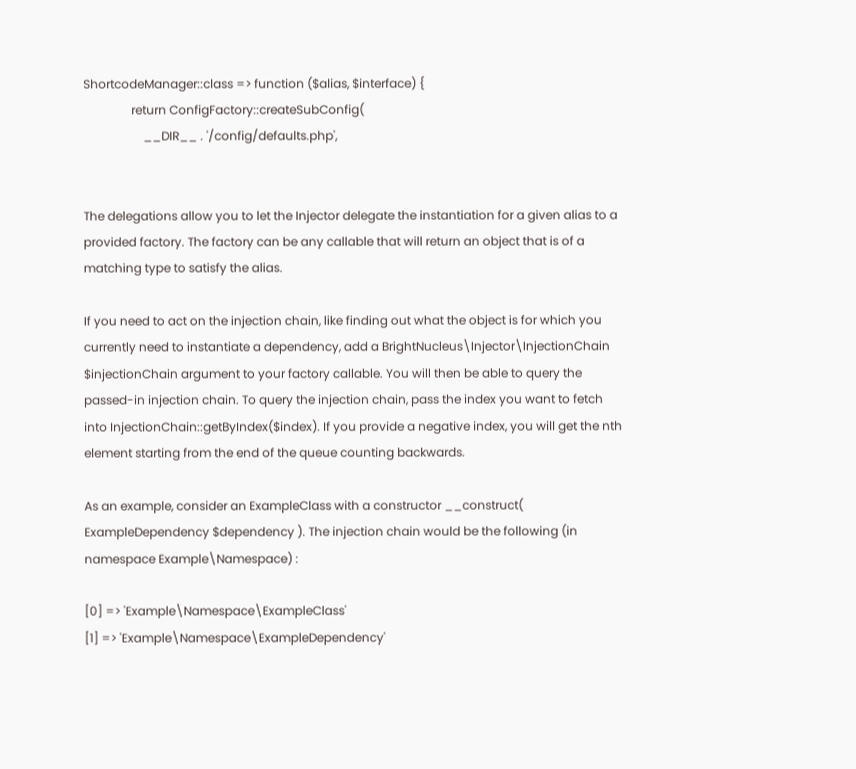ShortcodeManager::class => function ($alias, $interface) {
                return ConfigFactory::createSubConfig(
                    __DIR__ . '/config/defaults.php',


The delegations allow you to let the Injector delegate the instantiation for a given alias to a provided factory. The factory can be any callable that will return an object that is of a matching type to satisfy the alias.

If you need to act on the injection chain, like finding out what the object is for which you currently need to instantiate a dependency, add a BrightNucleus\Injector\InjectionChain $injectionChain argument to your factory callable. You will then be able to query the passed-in injection chain. To query the injection chain, pass the index you want to fetch into InjectionChain::getByIndex($index). If you provide a negative index, you will get the nth element starting from the end of the queue counting backwards.

As an example, consider an ExampleClass with a constructor __construct( ExampleDependency $dependency ). The injection chain would be the following (in namespace Example\Namespace) :

[0] => 'Example\Namespace\ExampleClass'
[1] => 'Example\Namespace\ExampleDependency'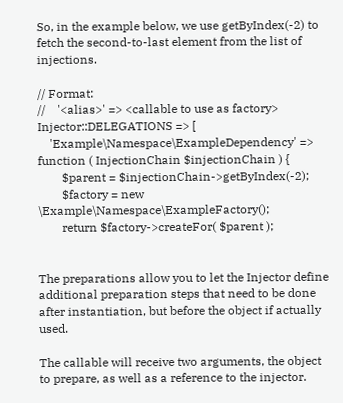So, in the example below, we use getByIndex(-2) to fetch the second-to-last element from the list of injections.

// Format:
//    '<alias>' => <callable to use as factory>
Injector::DELEGATIONS => [
    'Example\Namespace\ExampleDependency' => function ( InjectionChain $injectionChain ) {
        $parent = $injectionChain->getByIndex(-2);
        $factory = new \Example\Namespace\ExampleFactory();
        return $factory->createFor( $parent );


The preparations allow you to let the Injector define additional preparation steps that need to be done after instantiation, but before the object if actually used.

The callable will receive two arguments, the object to prepare, as well as a reference to the injector.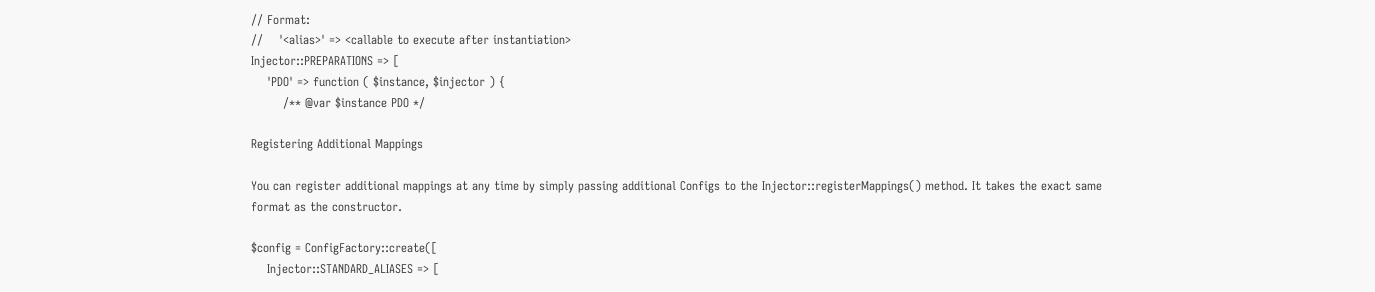// Format:
//    '<alias>' => <callable to execute after instantiation>
Injector::PREPARATIONS => [
    'PDO' => function ( $instance, $injector ) {
        /** @var $instance PDO */

Registering Additional Mappings

You can register additional mappings at any time by simply passing additional Configs to the Injector::registerMappings() method. It takes the exact same format as the constructor.

$config = ConfigFactory::create([
    Injector::STANDARD_ALIASES => [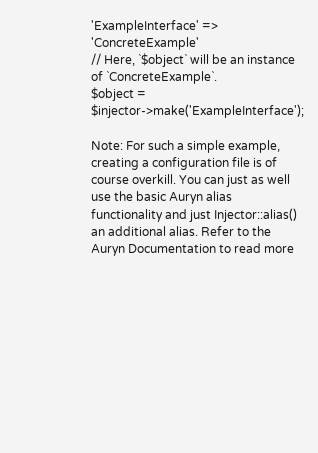'ExampleInterface' => 'ConcreteExample'
// Here, `$object` will be an instance of `ConcreteExample`.
$object = $injector->make('ExampleInterface');

Note: For such a simple example, creating a configuration file is of course overkill. You can just as well use the basic Auryn alias functionality and just Injector::alias() an additional alias. Refer to the Auryn Documentation to read more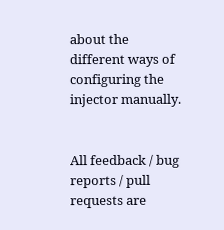about the different ways of configuring the injector manually.


All feedback / bug reports / pull requests are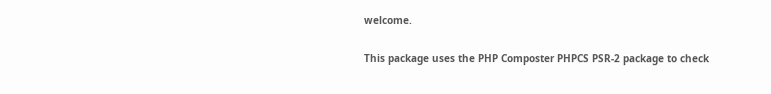welcome.

This package uses the PHP Composter PHPCS PSR-2 package to check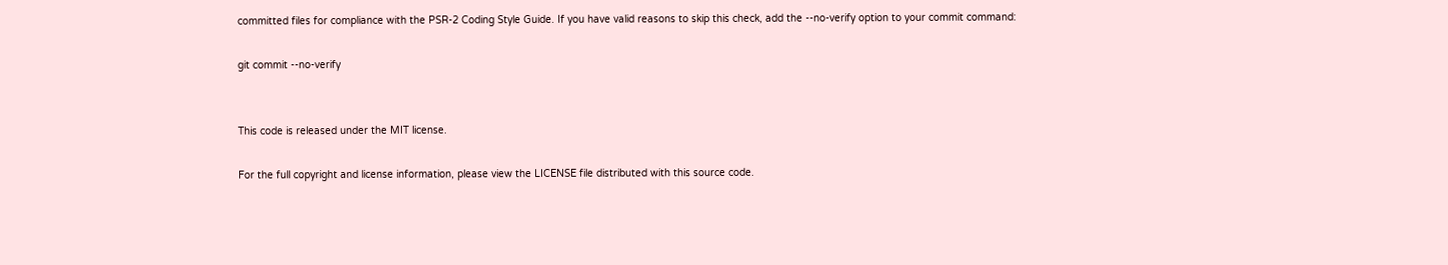committed files for compliance with the PSR-2 Coding Style Guide. If you have valid reasons to skip this check, add the --no-verify option to your commit command:

git commit --no-verify


This code is released under the MIT license.

For the full copyright and license information, please view the LICENSE file distributed with this source code.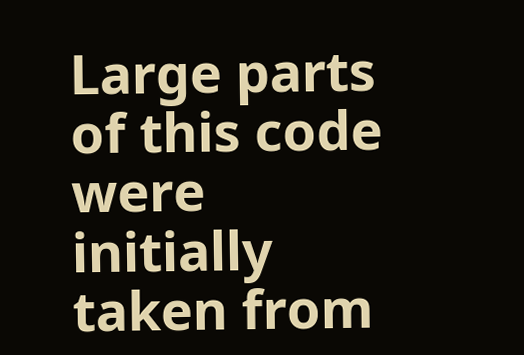Large parts of this code were initially taken from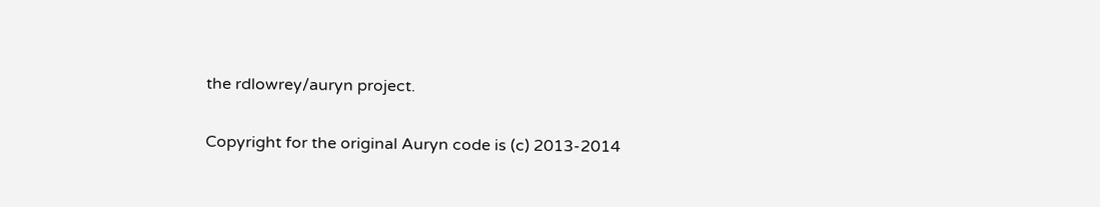the rdlowrey/auryn project.

Copyright for the original Auryn code is (c) 2013-2014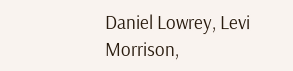Daniel Lowrey, Levi Morrison,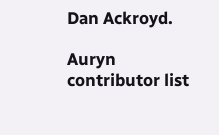Dan Ackroyd.

Auryn contributor list